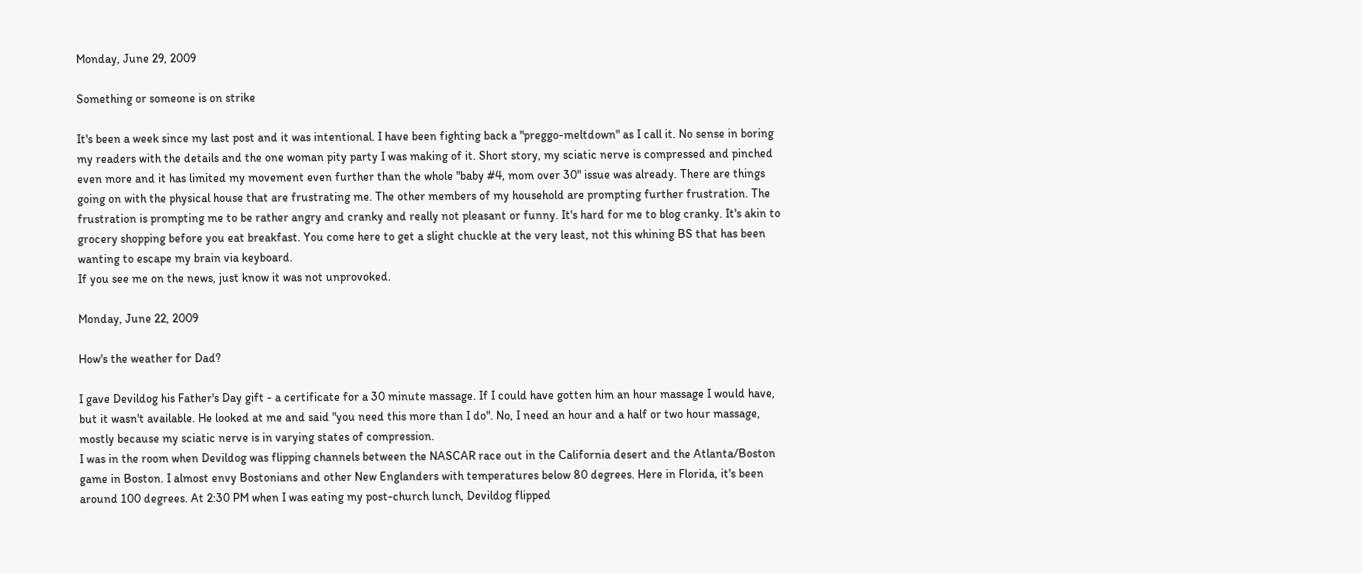Monday, June 29, 2009

Something or someone is on strike

It's been a week since my last post and it was intentional. I have been fighting back a "preggo-meltdown" as I call it. No sense in boring my readers with the details and the one woman pity party I was making of it. Short story, my sciatic nerve is compressed and pinched even more and it has limited my movement even further than the whole "baby #4, mom over 30" issue was already. There are things going on with the physical house that are frustrating me. The other members of my household are prompting further frustration. The frustration is prompting me to be rather angry and cranky and really not pleasant or funny. It's hard for me to blog cranky. It's akin to grocery shopping before you eat breakfast. You come here to get a slight chuckle at the very least, not this whining BS that has been wanting to escape my brain via keyboard.
If you see me on the news, just know it was not unprovoked.

Monday, June 22, 2009

How's the weather for Dad?

I gave Devildog his Father's Day gift - a certificate for a 30 minute massage. If I could have gotten him an hour massage I would have, but it wasn't available. He looked at me and said "you need this more than I do". No, I need an hour and a half or two hour massage, mostly because my sciatic nerve is in varying states of compression.
I was in the room when Devildog was flipping channels between the NASCAR race out in the California desert and the Atlanta/Boston game in Boston. I almost envy Bostonians and other New Englanders with temperatures below 80 degrees. Here in Florida, it's been around 100 degrees. At 2:30 PM when I was eating my post-church lunch, Devildog flipped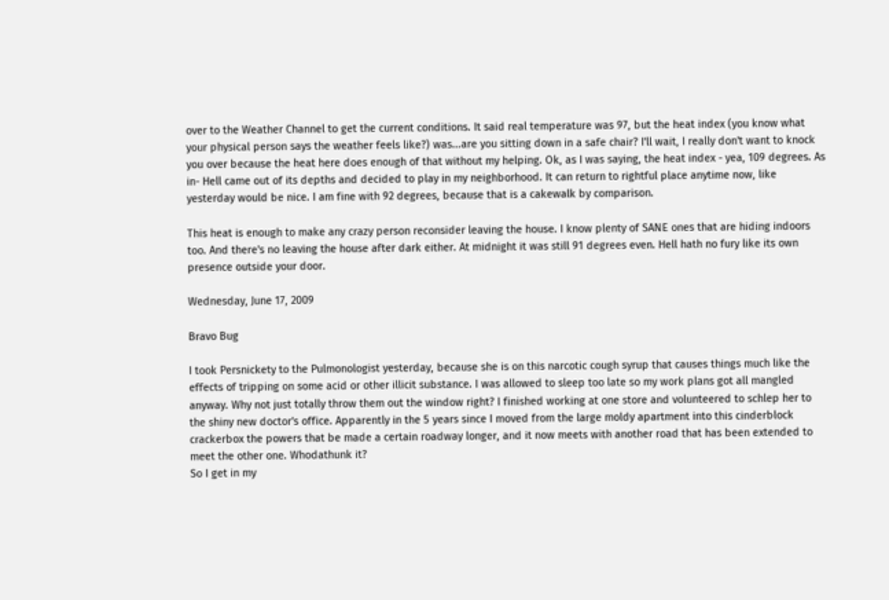over to the Weather Channel to get the current conditions. It said real temperature was 97, but the heat index (you know what your physical person says the weather feels like?) was...are you sitting down in a safe chair? I'll wait, I really don't want to knock you over because the heat here does enough of that without my helping. Ok, as I was saying, the heat index - yea, 109 degrees. As in- Hell came out of its depths and decided to play in my neighborhood. It can return to rightful place anytime now, like yesterday would be nice. I am fine with 92 degrees, because that is a cakewalk by comparison.

This heat is enough to make any crazy person reconsider leaving the house. I know plenty of SANE ones that are hiding indoors too. And there's no leaving the house after dark either. At midnight it was still 91 degrees even. Hell hath no fury like its own presence outside your door.

Wednesday, June 17, 2009

Bravo Bug

I took Persnickety to the Pulmonologist yesterday, because she is on this narcotic cough syrup that causes things much like the effects of tripping on some acid or other illicit substance. I was allowed to sleep too late so my work plans got all mangled anyway. Why not just totally throw them out the window right? I finished working at one store and volunteered to schlep her to the shiny new doctor's office. Apparently in the 5 years since I moved from the large moldy apartment into this cinderblock crackerbox the powers that be made a certain roadway longer, and it now meets with another road that has been extended to meet the other one. Whodathunk it?
So I get in my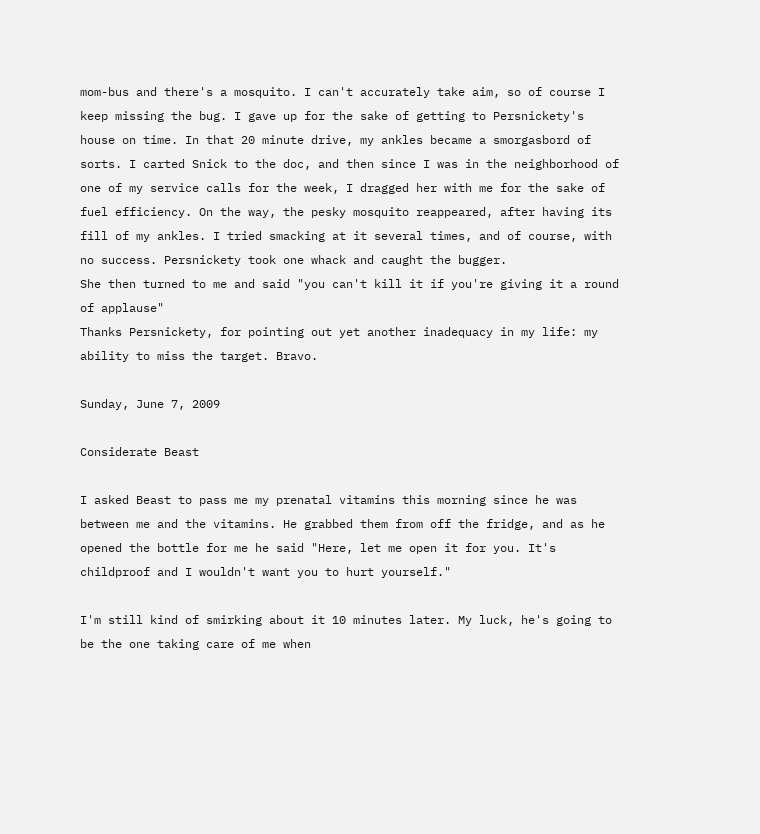mom-bus and there's a mosquito. I can't accurately take aim, so of course I keep missing the bug. I gave up for the sake of getting to Persnickety's house on time. In that 20 minute drive, my ankles became a smorgasbord of sorts. I carted Snick to the doc, and then since I was in the neighborhood of one of my service calls for the week, I dragged her with me for the sake of fuel efficiency. On the way, the pesky mosquito reappeared, after having its fill of my ankles. I tried smacking at it several times, and of course, with no success. Persnickety took one whack and caught the bugger.
She then turned to me and said "you can't kill it if you're giving it a round of applause"
Thanks Persnickety, for pointing out yet another inadequacy in my life: my ability to miss the target. Bravo.

Sunday, June 7, 2009

Considerate Beast

I asked Beast to pass me my prenatal vitamins this morning since he was between me and the vitamins. He grabbed them from off the fridge, and as he opened the bottle for me he said "Here, let me open it for you. It's childproof and I wouldn't want you to hurt yourself."

I'm still kind of smirking about it 10 minutes later. My luck, he's going to be the one taking care of me when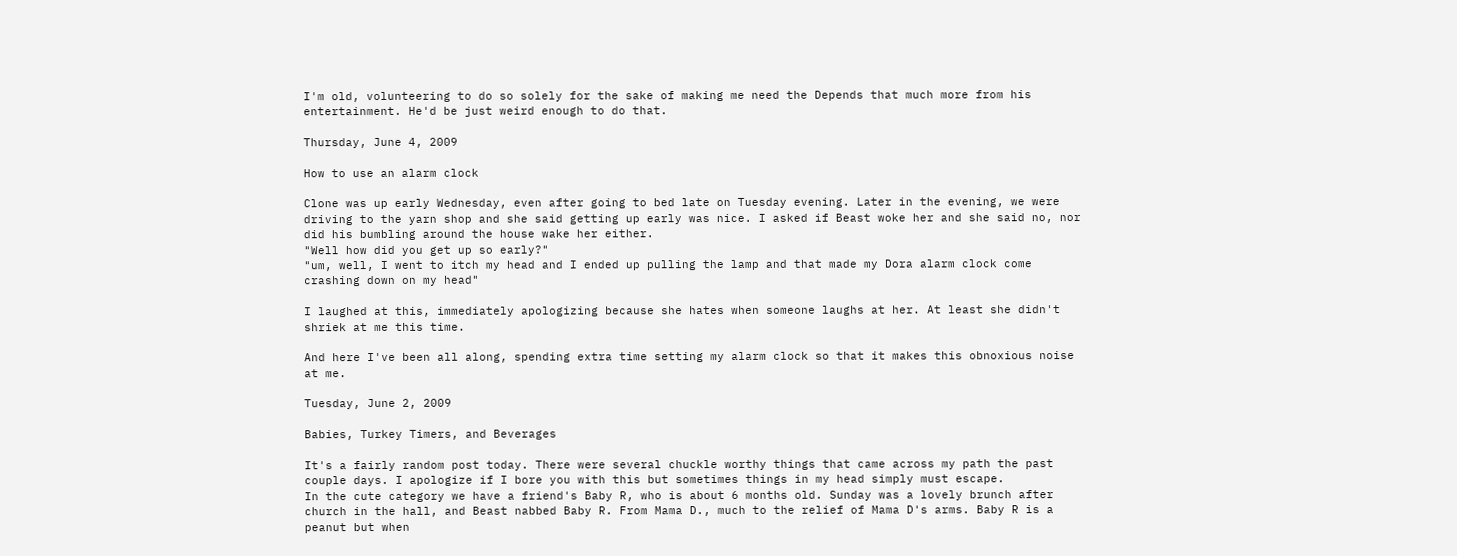I'm old, volunteering to do so solely for the sake of making me need the Depends that much more from his entertainment. He'd be just weird enough to do that.

Thursday, June 4, 2009

How to use an alarm clock

Clone was up early Wednesday, even after going to bed late on Tuesday evening. Later in the evening, we were driving to the yarn shop and she said getting up early was nice. I asked if Beast woke her and she said no, nor did his bumbling around the house wake her either.
"Well how did you get up so early?"
"um, well, I went to itch my head and I ended up pulling the lamp and that made my Dora alarm clock come crashing down on my head"

I laughed at this, immediately apologizing because she hates when someone laughs at her. At least she didn't shriek at me this time.

And here I've been all along, spending extra time setting my alarm clock so that it makes this obnoxious noise at me.

Tuesday, June 2, 2009

Babies, Turkey Timers, and Beverages

It's a fairly random post today. There were several chuckle worthy things that came across my path the past couple days. I apologize if I bore you with this but sometimes things in my head simply must escape.
In the cute category we have a friend's Baby R, who is about 6 months old. Sunday was a lovely brunch after church in the hall, and Beast nabbed Baby R. From Mama D., much to the relief of Mama D's arms. Baby R is a peanut but when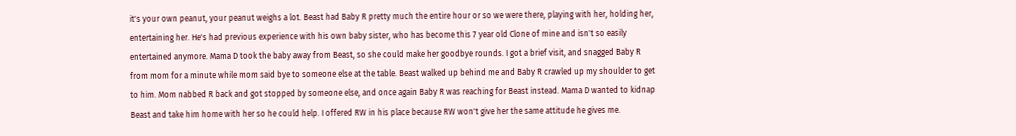it's your own peanut, your peanut weighs a lot. Beast had Baby R pretty much the entire hour or so we were there, playing with her, holding her, entertaining her. He's had previous experience with his own baby sister, who has become this 7 year old Clone of mine and isn't so easily entertained anymore. Mama D took the baby away from Beast, so she could make her goodbye rounds. I got a brief visit, and snagged Baby R from mom for a minute while mom said bye to someone else at the table. Beast walked up behind me and Baby R crawled up my shoulder to get to him. Mom nabbed R back and got stopped by someone else, and once again Baby R was reaching for Beast instead. Mama D wanted to kidnap Beast and take him home with her so he could help. I offered RW in his place because RW won't give her the same attitude he gives me.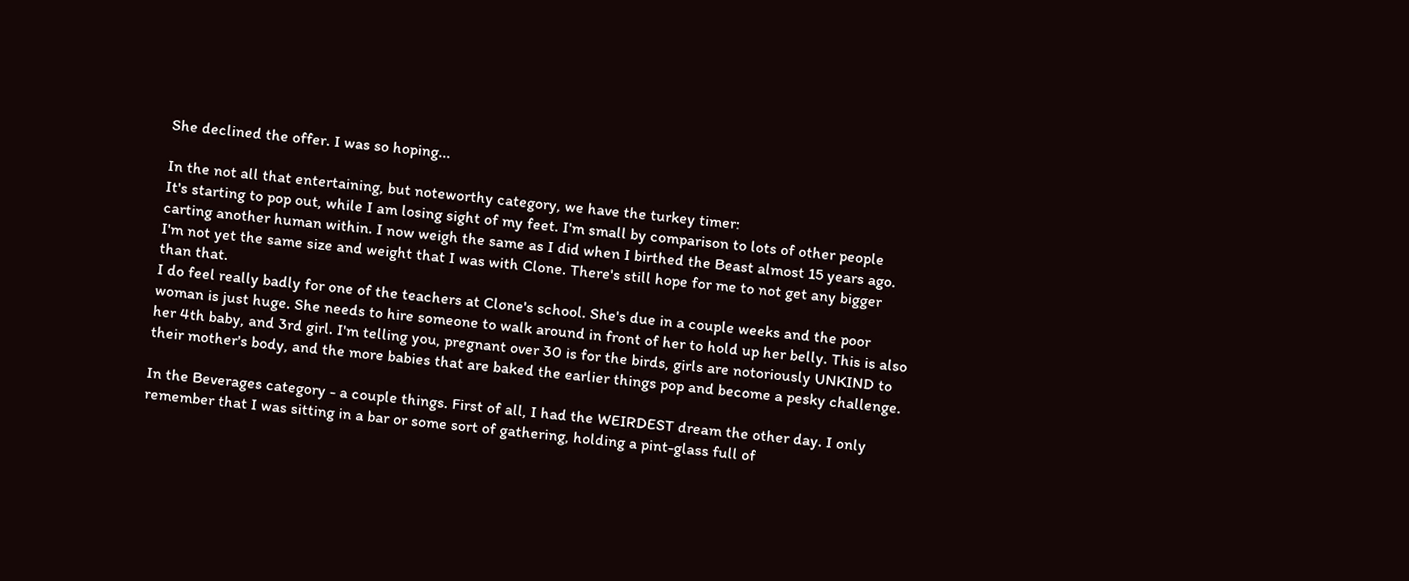She declined the offer. I was so hoping...

In the not all that entertaining, but noteworthy category, we have the turkey timer:
It's starting to pop out, while I am losing sight of my feet. I'm small by comparison to lots of other people carting another human within. I now weigh the same as I did when I birthed the Beast almost 15 years ago. I'm not yet the same size and weight that I was with Clone. There's still hope for me to not get any bigger than that.
I do feel really badly for one of the teachers at Clone's school. She's due in a couple weeks and the poor woman is just huge. She needs to hire someone to walk around in front of her to hold up her belly. This is also her 4th baby, and 3rd girl. I'm telling you, pregnant over 30 is for the birds, girls are notoriously UNKIND to their mother's body, and the more babies that are baked the earlier things pop and become a pesky challenge.

In the Beverages category - a couple things. First of all, I had the WEIRDEST dream the other day. I only remember that I was sitting in a bar or some sort of gathering, holding a pint-glass full of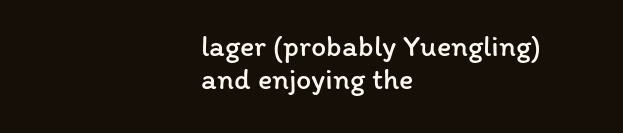lager (probably Yuengling) and enjoying the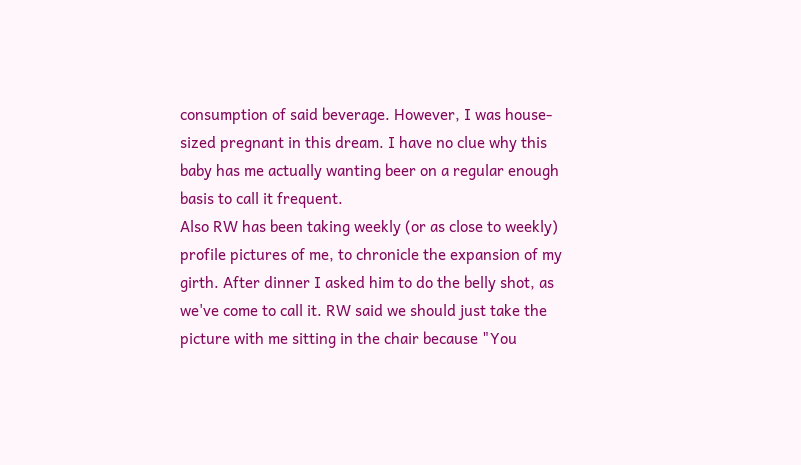consumption of said beverage. However, I was house-sized pregnant in this dream. I have no clue why this baby has me actually wanting beer on a regular enough basis to call it frequent.
Also RW has been taking weekly (or as close to weekly) profile pictures of me, to chronicle the expansion of my girth. After dinner I asked him to do the belly shot, as we've come to call it. RW said we should just take the picture with me sitting in the chair because "You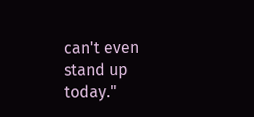can't even stand up today."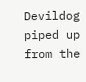Devildog piped up from the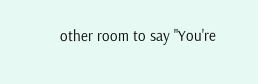other room to say "You're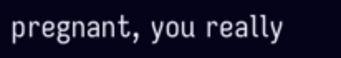pregnant, you really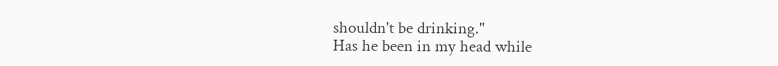shouldn't be drinking."
Has he been in my head while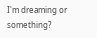I'm dreaming or something?